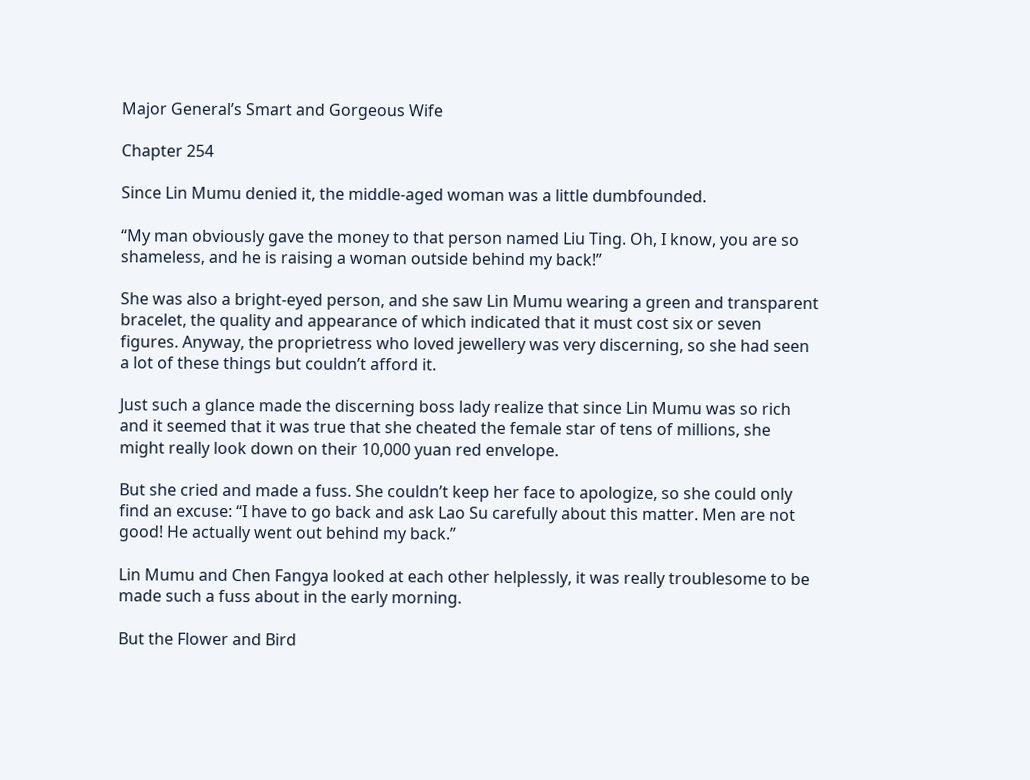Major General’s Smart and Gorgeous Wife

Chapter 254

Since Lin Mumu denied it, the middle-aged woman was a little dumbfounded.

“My man obviously gave the money to that person named Liu Ting. Oh, I know, you are so shameless, and he is raising a woman outside behind my back!”

She was also a bright-eyed person, and she saw Lin Mumu wearing a green and transparent bracelet, the quality and appearance of which indicated that it must cost six or seven figures. Anyway, the proprietress who loved jewellery was very discerning, so she had seen a lot of these things but couldn’t afford it.

Just such a glance made the discerning boss lady realize that since Lin Mumu was so rich and it seemed that it was true that she cheated the female star of tens of millions, she might really look down on their 10,000 yuan red envelope.

But she cried and made a fuss. She couldn’t keep her face to apologize, so she could only find an excuse: “I have to go back and ask Lao Su carefully about this matter. Men are not good! He actually went out behind my back.”

Lin Mumu and Chen Fangya looked at each other helplessly, it was really troublesome to be made such a fuss about in the early morning.

But the Flower and Bird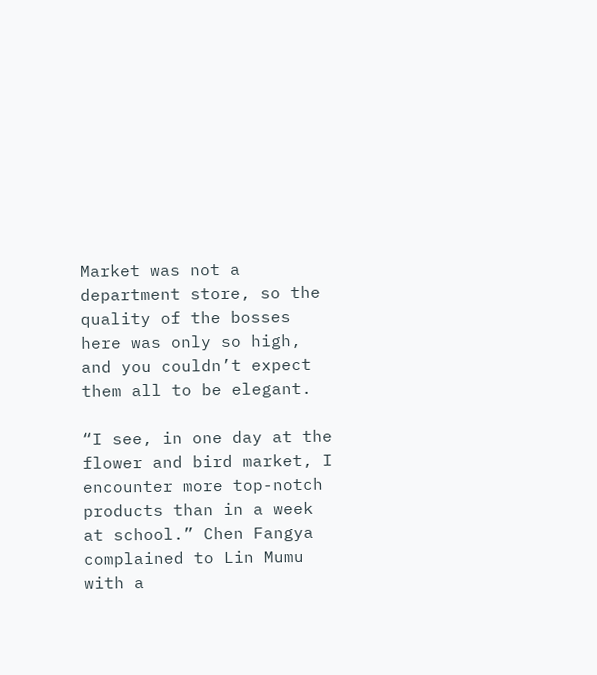Market was not a department store, so the quality of the bosses here was only so high, and you couldn’t expect them all to be elegant.

“I see, in one day at the flower and bird market, I encounter more top-notch products than in a week at school.” Chen Fangya complained to Lin Mumu with a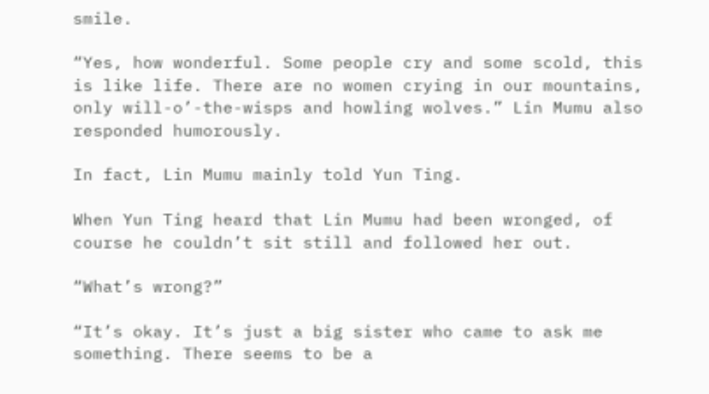smile.

“Yes, how wonderful. Some people cry and some scold, this is like life. There are no women crying in our mountains, only will-o’-the-wisps and howling wolves.” Lin Mumu also responded humorously.

In fact, Lin Mumu mainly told Yun Ting.

When Yun Ting heard that Lin Mumu had been wronged, of course he couldn’t sit still and followed her out.

“What’s wrong?”

“It’s okay. It’s just a big sister who came to ask me something. There seems to be a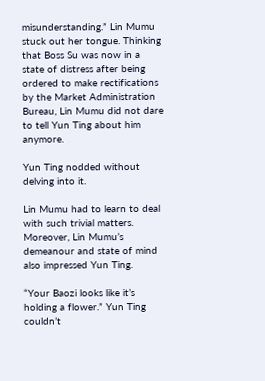misunderstanding.” Lin Mumu stuck out her tongue. Thinking that Boss Su was now in a state of distress after being ordered to make rectifications by the Market Administration Bureau, Lin Mumu did not dare to tell Yun Ting about him anymore.

Yun Ting nodded without delving into it.

Lin Mumu had to learn to deal with such trivial matters. Moreover, Lin Mumu’s demeanour and state of mind also impressed Yun Ting.

“Your Baozi looks like it’s holding a flower.” Yun Ting couldn’t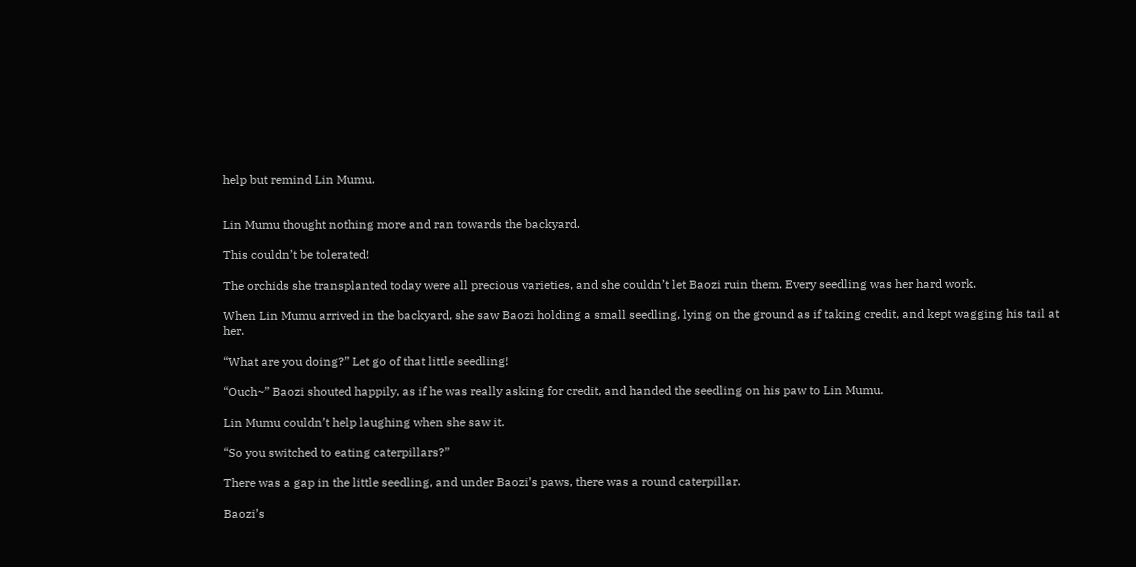help but remind Lin Mumu.


Lin Mumu thought nothing more and ran towards the backyard.

This couldn’t be tolerated!

The orchids she transplanted today were all precious varieties, and she couldn’t let Baozi ruin them. Every seedling was her hard work.

When Lin Mumu arrived in the backyard, she saw Baozi holding a small seedling, lying on the ground as if taking credit, and kept wagging his tail at her.

“What are you doing?” Let go of that little seedling!

“Ouch~” Baozi shouted happily, as if he was really asking for credit, and handed the seedling on his paw to Lin Mumu.

Lin Mumu couldn’t help laughing when she saw it.

“So you switched to eating caterpillars?”

There was a gap in the little seedling, and under Baozi’s paws, there was a round caterpillar.

Baozi’s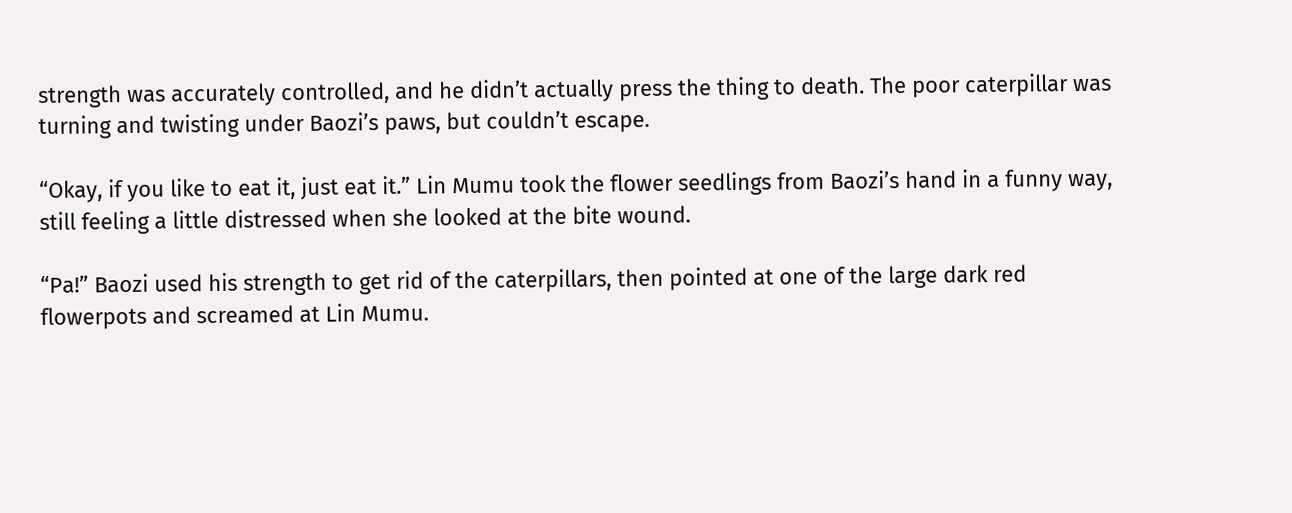strength was accurately controlled, and he didn’t actually press the thing to death. The poor caterpillar was turning and twisting under Baozi’s paws, but couldn’t escape.

“Okay, if you like to eat it, just eat it.” Lin Mumu took the flower seedlings from Baozi’s hand in a funny way, still feeling a little distressed when she looked at the bite wound.

“Pa!” Baozi used his strength to get rid of the caterpillars, then pointed at one of the large dark red flowerpots and screamed at Lin Mumu.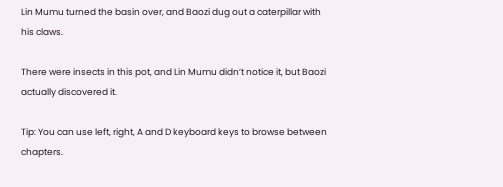Lin Mumu turned the basin over, and Baozi dug out a caterpillar with his claws.

There were insects in this pot, and Lin Mumu didn’t notice it, but Baozi actually discovered it.

Tip: You can use left, right, A and D keyboard keys to browse between chapters.